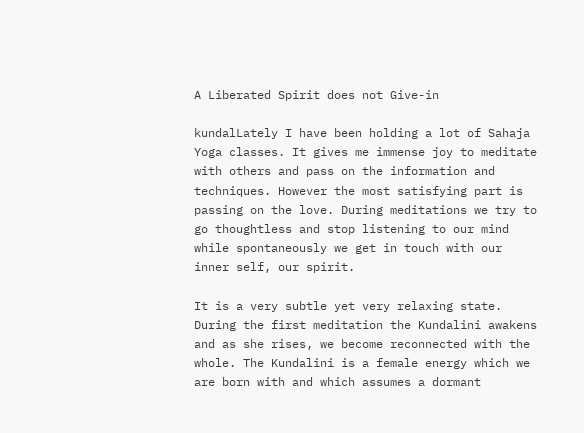A Liberated Spirit does not Give-in

kundalLately I have been holding a lot of Sahaja Yoga classes. It gives me immense joy to meditate with others and pass on the information and techniques. However the most satisfying part is passing on the love. During meditations we try to go thoughtless and stop listening to our mind while spontaneously we get in touch with our inner self, our spirit.

It is a very subtle yet very relaxing state. During the first meditation the Kundalini awakens and as she rises, we become reconnected with the whole. The Kundalini is a female energy which we are born with and which assumes a dormant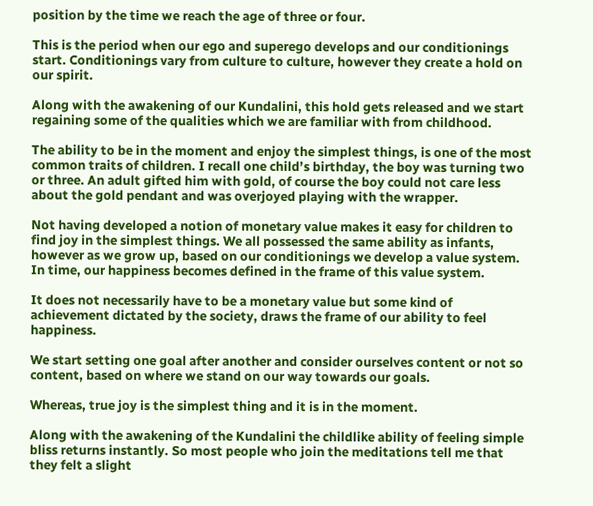position by the time we reach the age of three or four.

This is the period when our ego and superego develops and our conditionings start. Conditionings vary from culture to culture, however they create a hold on our spirit.

Along with the awakening of our Kundalini, this hold gets released and we start regaining some of the qualities which we are familiar with from childhood.

The ability to be in the moment and enjoy the simplest things, is one of the most common traits of children. I recall one child’s birthday, the boy was turning two or three. An adult gifted him with gold, of course the boy could not care less about the gold pendant and was overjoyed playing with the wrapper.

Not having developed a notion of monetary value makes it easy for children to find joy in the simplest things. We all possessed the same ability as infants, however as we grow up, based on our conditionings we develop a value system. In time, our happiness becomes defined in the frame of this value system.

It does not necessarily have to be a monetary value but some kind of achievement dictated by the society, draws the frame of our ability to feel happiness.

We start setting one goal after another and consider ourselves content or not so content, based on where we stand on our way towards our goals.

Whereas, true joy is the simplest thing and it is in the moment.

Along with the awakening of the Kundalini the childlike ability of feeling simple bliss returns instantly. So most people who join the meditations tell me that they felt a slight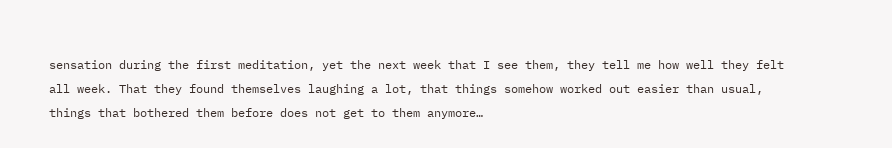sensation during the first meditation, yet the next week that I see them, they tell me how well they felt all week. That they found themselves laughing a lot, that things somehow worked out easier than usual, things that bothered them before does not get to them anymore…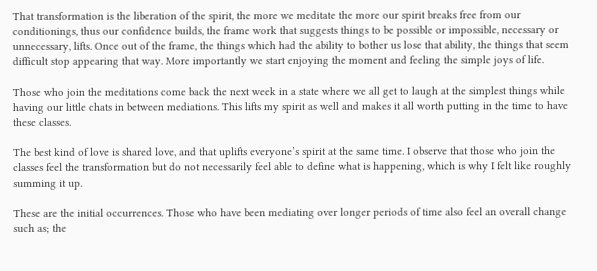That transformation is the liberation of the spirit, the more we meditate the more our spirit breaks free from our conditionings, thus our confidence builds, the frame work that suggests things to be possible or impossible, necessary or unnecessary, lifts. Once out of the frame, the things which had the ability to bother us lose that ability, the things that seem difficult stop appearing that way. More importantly we start enjoying the moment and feeling the simple joys of life.

Those who join the meditations come back the next week in a state where we all get to laugh at the simplest things while having our little chats in between mediations. This lifts my spirit as well and makes it all worth putting in the time to have these classes.

The best kind of love is shared love, and that uplifts everyone’s spirit at the same time. I observe that those who join the classes feel the transformation but do not necessarily feel able to define what is happening, which is why I felt like roughly summing it up.

These are the initial occurrences. Those who have been mediating over longer periods of time also feel an overall change such as; the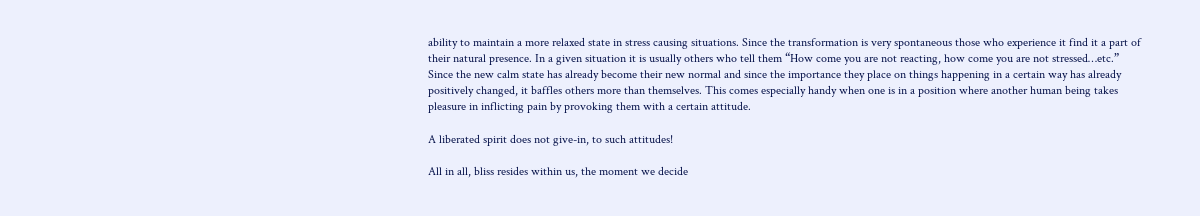ability to maintain a more relaxed state in stress causing situations. Since the transformation is very spontaneous those who experience it find it a part of their natural presence. In a given situation it is usually others who tell them “How come you are not reacting, how come you are not stressed…etc.” Since the new calm state has already become their new normal and since the importance they place on things happening in a certain way has already positively changed, it baffles others more than themselves. This comes especially handy when one is in a position where another human being takes pleasure in inflicting pain by provoking them with a certain attitude.

A liberated spirit does not give-in, to such attitudes!

All in all, bliss resides within us, the moment we decide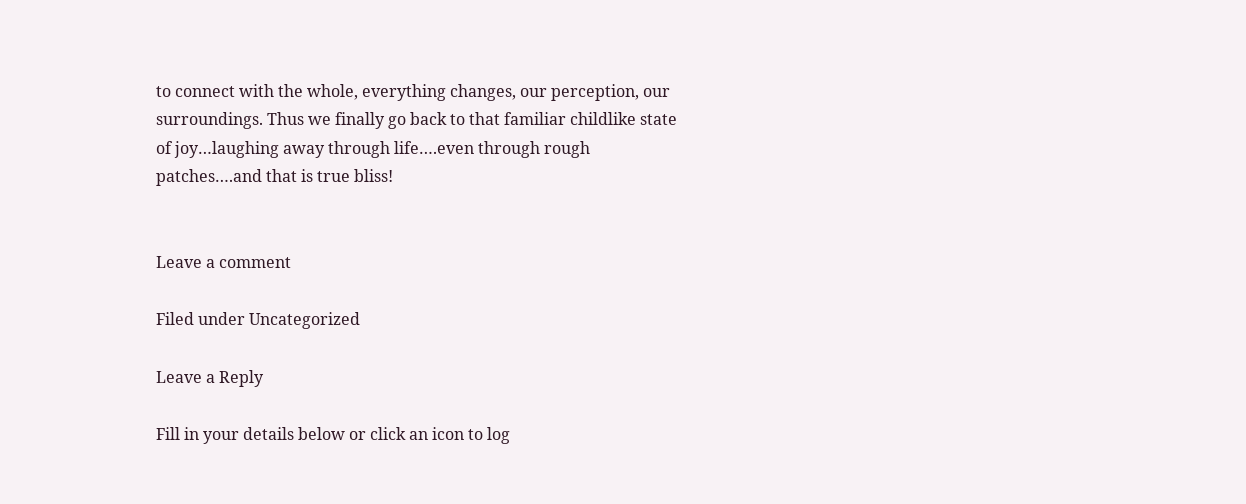to connect with the whole, everything changes, our perception, our surroundings. Thus we finally go back to that familiar childlike state of joy…laughing away through life….even through rough patches….and that is true bliss!


Leave a comment

Filed under Uncategorized

Leave a Reply

Fill in your details below or click an icon to log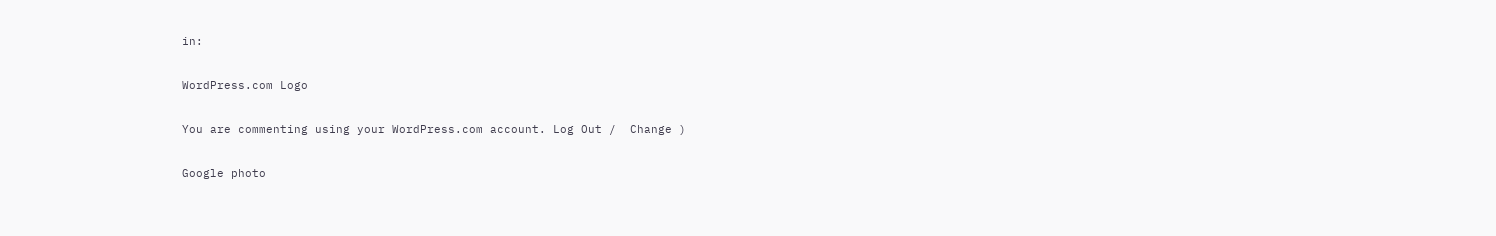in:

WordPress.com Logo

You are commenting using your WordPress.com account. Log Out /  Change )

Google photo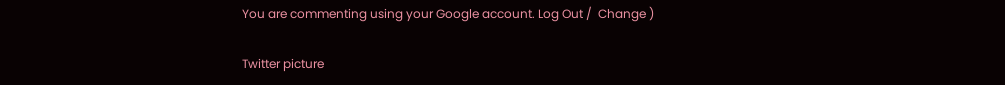You are commenting using your Google account. Log Out /  Change )

Twitter picture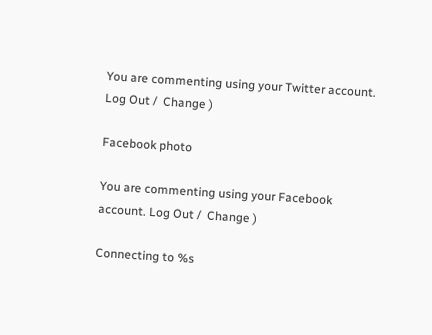You are commenting using your Twitter account. Log Out /  Change )

Facebook photo

You are commenting using your Facebook account. Log Out /  Change )

Connecting to %s